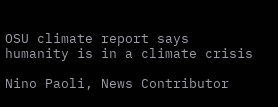OSU climate report says humanity is in a climate crisis

Nino Paoli, News Contributor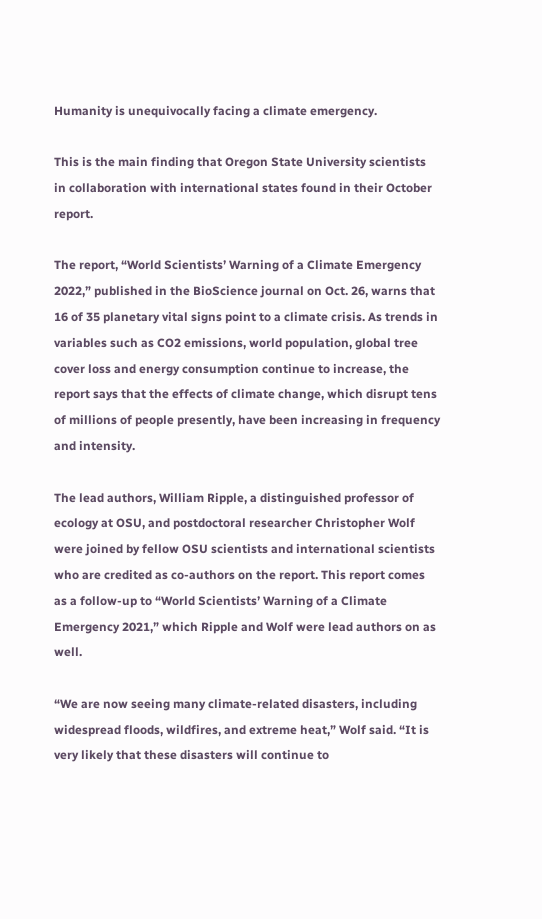Humanity is unequivocally facing a climate emergency.

This is the main finding that Oregon State University scientists in collaboration with international states found in their October report.

The report, “World Scientists’ Warning of a Climate Emergency 2022,” published in the BioScience journal on Oct. 26, warns that 16 of 35 planetary vital signs point to a climate crisis. As trends in variables such as CO2 emissions, world population, global tree cover loss and energy consumption continue to increase, the report says that the effects of climate change, which disrupt tens of millions of people presently, have been increasing in frequency and intensity.

The lead authors, William Ripple, a distinguished professor of ecology at OSU, and postdoctoral researcher Christopher Wolf were joined by fellow OSU scientists and international scientists who are credited as co-authors on the report. This report comes as a follow-up to “World Scientists’ Warning of a Climate Emergency 2021,” which Ripple and Wolf were lead authors on as well.

“We are now seeing many climate-related disasters, including widespread floods, wildfires, and extreme heat,” Wolf said. “It is very likely that these disasters will continue to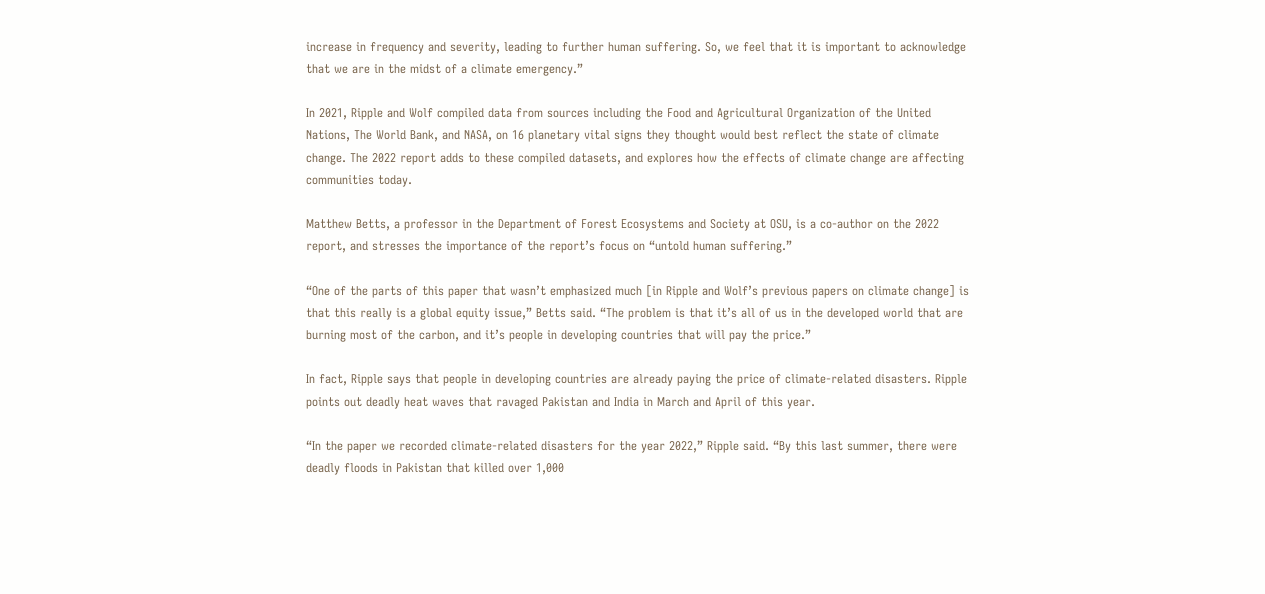increase in frequency and severity, leading to further human suffering. So, we feel that it is important to acknowledge that we are in the midst of a climate emergency.”

In 2021, Ripple and Wolf compiled data from sources including the Food and Agricultural Organization of the United Nations, The World Bank, and NASA, on 16 planetary vital signs they thought would best reflect the state of climate change. The 2022 report adds to these compiled datasets, and explores how the effects of climate change are affecting communities today.

Matthew Betts, a professor in the Department of Forest Ecosystems and Society at OSU, is a co-author on the 2022 report, and stresses the importance of the report’s focus on “untold human suffering.”

“One of the parts of this paper that wasn’t emphasized much [in Ripple and Wolf’s previous papers on climate change] is that this really is a global equity issue,” Betts said. “The problem is that it’s all of us in the developed world that are burning most of the carbon, and it’s people in developing countries that will pay the price.”

In fact, Ripple says that people in developing countries are already paying the price of climate-related disasters. Ripple points out deadly heat waves that ravaged Pakistan and India in March and April of this year.

“In the paper we recorded climate-related disasters for the year 2022,” Ripple said. “By this last summer, there were deadly floods in Pakistan that killed over 1,000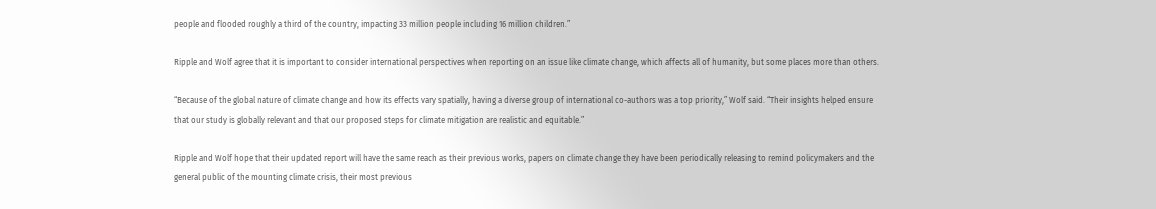people and flooded roughly a third of the country, impacting 33 million people including 16 million children.”

Ripple and Wolf agree that it is important to consider international perspectives when reporting on an issue like climate change, which affects all of humanity, but some places more than others.

“Because of the global nature of climate change and how its effects vary spatially, having a diverse group of international co-authors was a top priority,” Wolf said. “Their insights helped ensure that our study is globally relevant and that our proposed steps for climate mitigation are realistic and equitable.”

Ripple and Wolf hope that their updated report will have the same reach as their previous works, papers on climate change they have been periodically releasing to remind policymakers and the general public of the mounting climate crisis, their most previous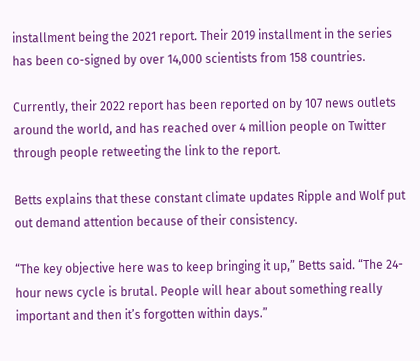installment being the 2021 report. Their 2019 installment in the series has been co-signed by over 14,000 scientists from 158 countries.

Currently, their 2022 report has been reported on by 107 news outlets around the world, and has reached over 4 million people on Twitter through people retweeting the link to the report.

Betts explains that these constant climate updates Ripple and Wolf put out demand attention because of their consistency.

“The key objective here was to keep bringing it up,” Betts said. “The 24-hour news cycle is brutal. People will hear about something really important and then it’s forgotten within days.”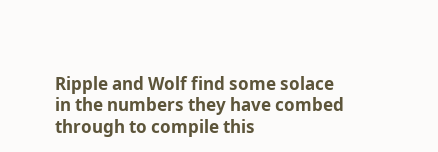Ripple and Wolf find some solace in the numbers they have combed through to compile this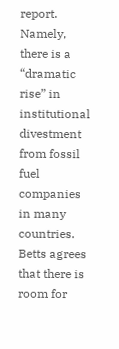report. Namely, there is a “dramatic rise” in institutional divestment from fossil fuel companies in many countries. Betts agrees that there is room for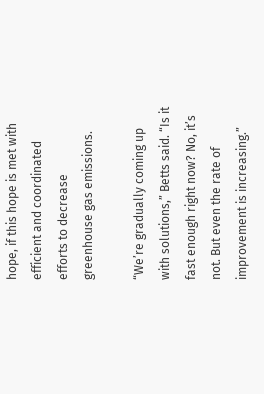hope, if this hope is met with efficient and coordinated efforts to decrease greenhouse gas emissions.

“We’re gradually coming up with solutions,” Betts said. “Is it fast enough right now? No, it’s not. But even the rate of improvement is increasing.”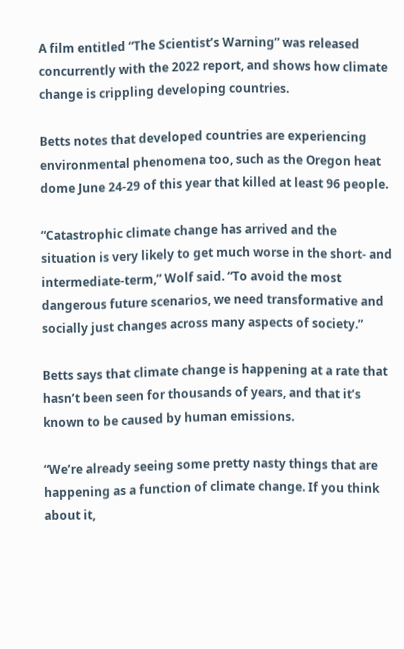A film entitled “The Scientist’s Warning” was released concurrently with the 2022 report, and shows how climate change is crippling developing countries.

Betts notes that developed countries are experiencing environmental phenomena too, such as the Oregon heat dome June 24-29 of this year that killed at least 96 people.

“Catastrophic climate change has arrived and the situation is very likely to get much worse in the short- and intermediate-term,” Wolf said. “To avoid the most dangerous future scenarios, we need transformative and socially just changes across many aspects of society.”

Betts says that climate change is happening at a rate that hasn’t been seen for thousands of years, and that it’s known to be caused by human emissions.

“We’re already seeing some pretty nasty things that are happening as a function of climate change. If you think about it,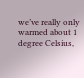we’ve really only warmed about 1 degree Celsius,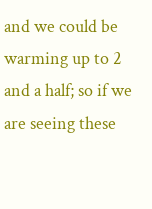and we could be warming up to 2 and a half; so if we are seeing these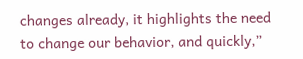changes already, it highlights the need to change our behavior, and quickly,”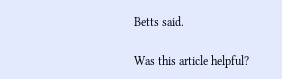Betts said.

Was this article helpful?